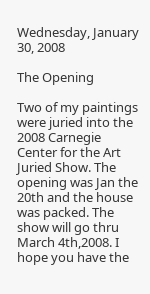Wednesday, January 30, 2008

The Opening

Two of my paintings were juried into the 2008 Carnegie Center for the Art Juried Show. The opening was Jan the 20th and the house was packed. The show will go thru March 4th,2008. I hope you have the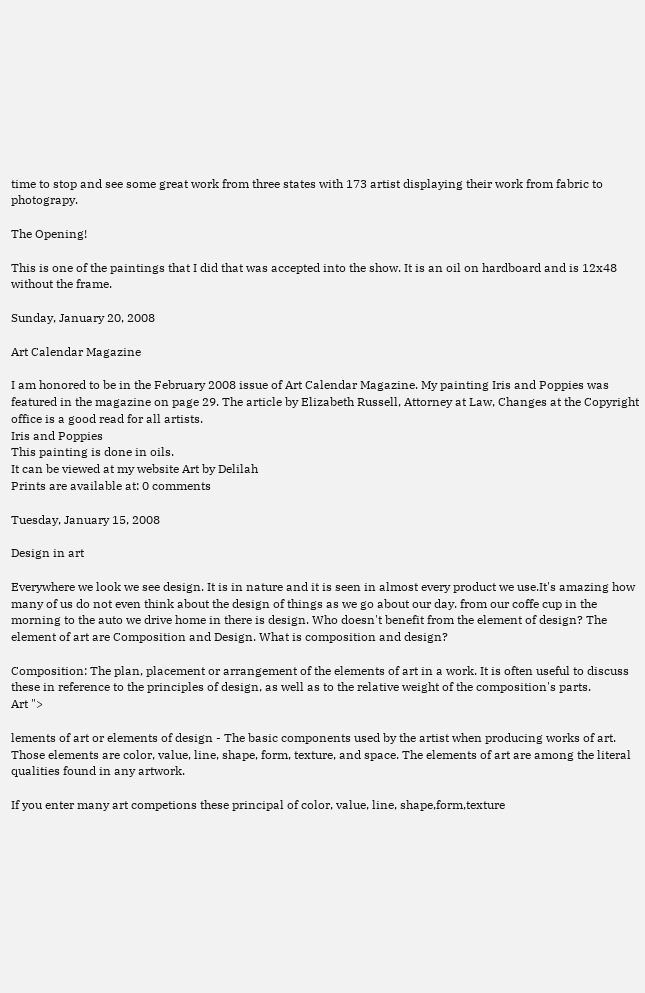time to stop and see some great work from three states with 173 artist displaying their work from fabric to photograpy.

The Opening!

This is one of the paintings that I did that was accepted into the show. It is an oil on hardboard and is 12x48 without the frame.

Sunday, January 20, 2008

Art Calendar Magazine

I am honored to be in the February 2008 issue of Art Calendar Magazine. My painting Iris and Poppies was featured in the magazine on page 29. The article by Elizabeth Russell, Attorney at Law, Changes at the Copyright office is a good read for all artists.
Iris and Poppies
This painting is done in oils.
It can be viewed at my website Art by Delilah
Prints are available at: 0 comments

Tuesday, January 15, 2008

Design in art

Everywhere we look we see design. It is in nature and it is seen in almost every product we use.It's amazing how many of us do not even think about the design of things as we go about our day. from our coffe cup in the morning to the auto we drive home in there is design. Who doesn't benefit from the element of design? The element of art are Composition and Design. What is composition and design?

Composition: The plan, placement or arrangement of the elements of art in a work. It is often useful to discuss these in reference to the principles of design, as well as to the relative weight of the composition's parts.
Art ">

lements of art or elements of design - The basic components used by the artist when producing works of art. Those elements are color, value, line, shape, form, texture, and space. The elements of art are among the literal qualities found in any artwork.

If you enter many art competions these principal of color, value, line, shape,form,texture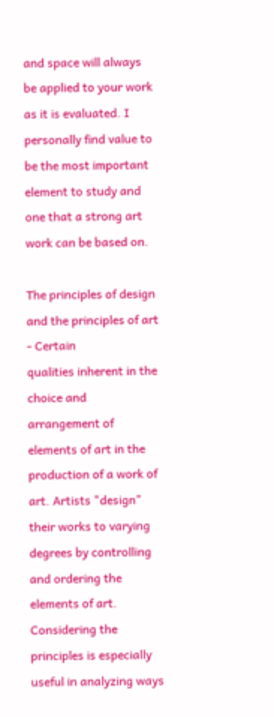and space will always be applied to your work as it is evaluated. I personally find value to be the most important element to study and one that a strong art work can be based on.

The principles of design and the principles of art - Certain
qualities inherent in the choice and arrangement of elements of art in the production of a work of art. Artists "design" their works to varying degrees by controlling and ordering the elements of art. Considering the principles is especially useful in analyzing ways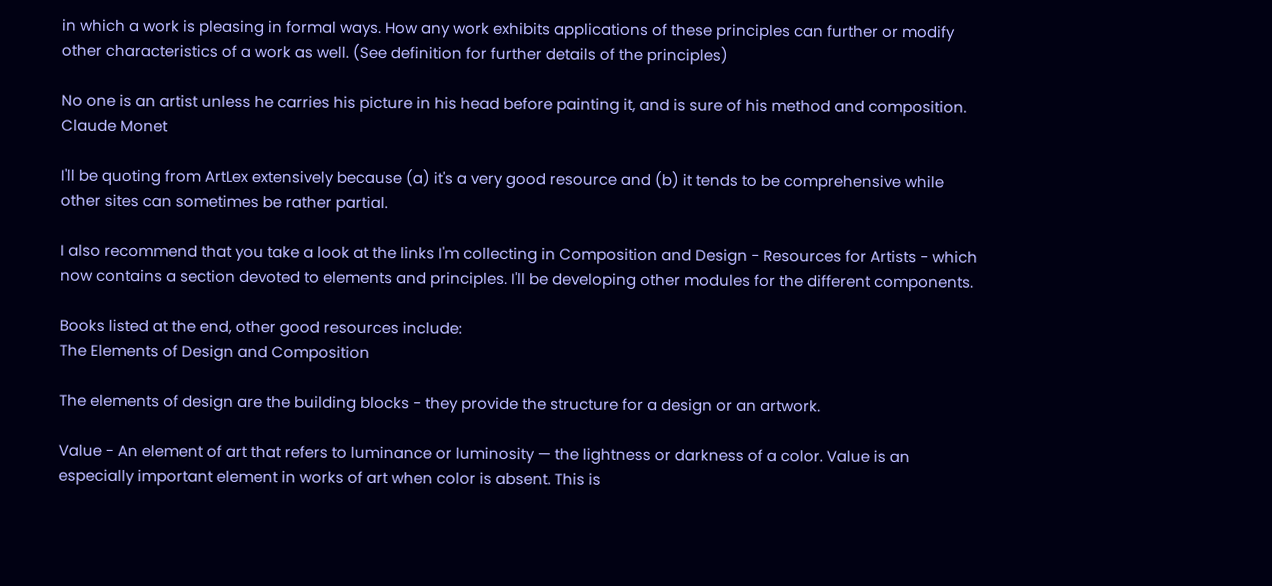in which a work is pleasing in formal ways. How any work exhibits applications of these principles can further or modify other characteristics of a work as well. (See definition for further details of the principles)

No one is an artist unless he carries his picture in his head before painting it, and is sure of his method and composition.
Claude Monet

I'll be quoting from ArtLex extensively because (a) it's a very good resource and (b) it tends to be comprehensive while other sites can sometimes be rather partial.

I also recommend that you take a look at the links I'm collecting in Composition and Design - Resources for Artists - which now contains a section devoted to elements and principles. I'll be developing other modules for the different components.

Books listed at the end, other good resources include:
The Elements of Design and Composition

The elements of design are the building blocks - they provide the structure for a design or an artwork.

Value - An element of art that refers to luminance or luminosity — the lightness or darkness of a color. Value is an especially important element in works of art when color is absent. This is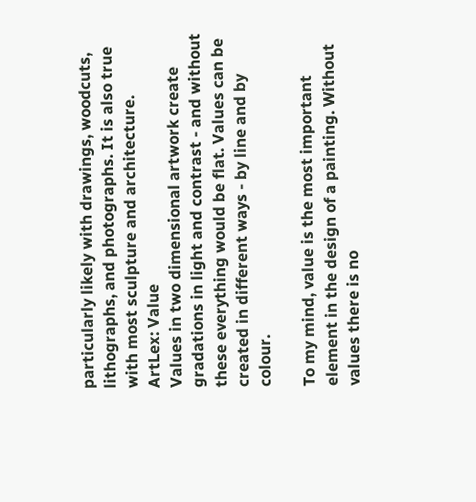particularly likely with drawings, woodcuts, lithographs, and photographs. It is also true with most sculpture and architecture.
ArtLex: Value
Values in two dimensional artwork create gradations in light and contrast - and without these everything would be flat. Values can be created in different ways - by line and by colour.

To my mind, value is the most important element in the design of a painting. Without values there is no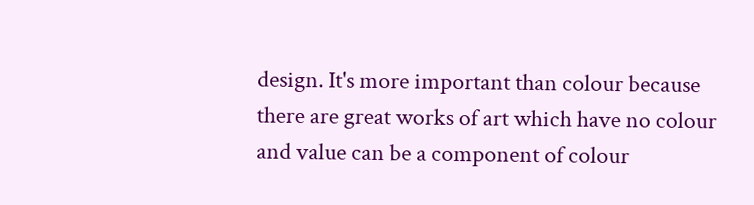design. It's more important than colour because there are great works of art which have no colour and value can be a component of colour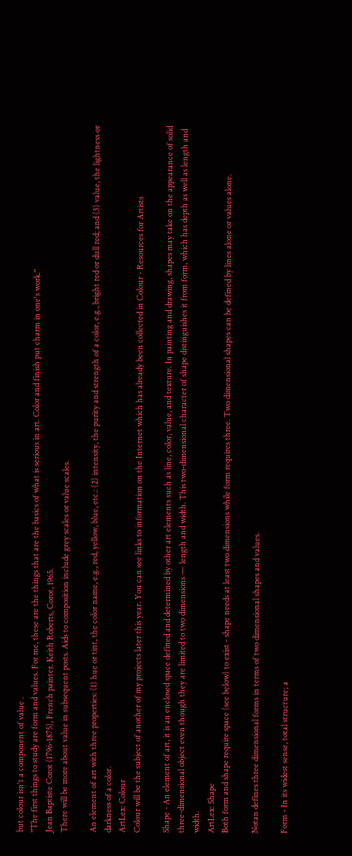but colour isn't a component of value .
"The first things to study are form and values. For me, these are the things that are the basics of what is serious in art. Color and finish put charm in one's work."
Jean Baptiste Corot (1796-1875), French painter. Keith Roberts, Corot, 1965.
There will be more about value in subsequent posts. Aids to composition include grey scales or value scales.

An element of art with three properties: (1) hue or tint, the color name, e.g., red, yellow, blue, etc.: (2) intensity, the purity and strength of a color, e.g., bright red or dull red; and (3) value, the lightness or darkness of a color.
ArtLex: Colour
Colour will be the subject of another of my projects later this year. You can see links to information on the Internet which has already been collected in Colour - Resources for Artists

Shape - An element of art, it is an enclosed space defined and determined by other art elements such as line, color, value, and texture. In painting and drawing, shapes may take on the appearance of solid three-dimensional object even though they are limited to two dimensions — length and width. This two-dimensional character of shape distinguishes it from form, which has depth as well as length and width.
ArtLex: Shape
Both form and shape require space (see below) to exist - shape needs at least two dimensions while form requires three. Two dimensional shapes can be defined by lines alone or values alone.

Notan defines three dimensional forms in terms of two dimensional shapes and values.

Form - In its widest sense, total structure; a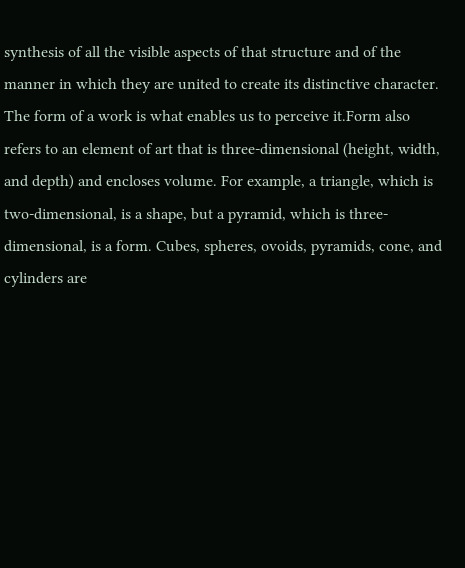synthesis of all the visible aspects of that structure and of the manner in which they are united to create its distinctive character. The form of a work is what enables us to perceive it.Form also refers to an element of art that is three-dimensional (height, width, and depth) and encloses volume. For example, a triangle, which is two-dimensional, is a shape, but a pyramid, which is three-dimensional, is a form. Cubes, spheres, ovoids, pyramids, cone, and cylinders are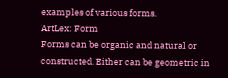examples of various forms.
ArtLex: Form
Forms can be organic and natural or constructed. Either can be geometric in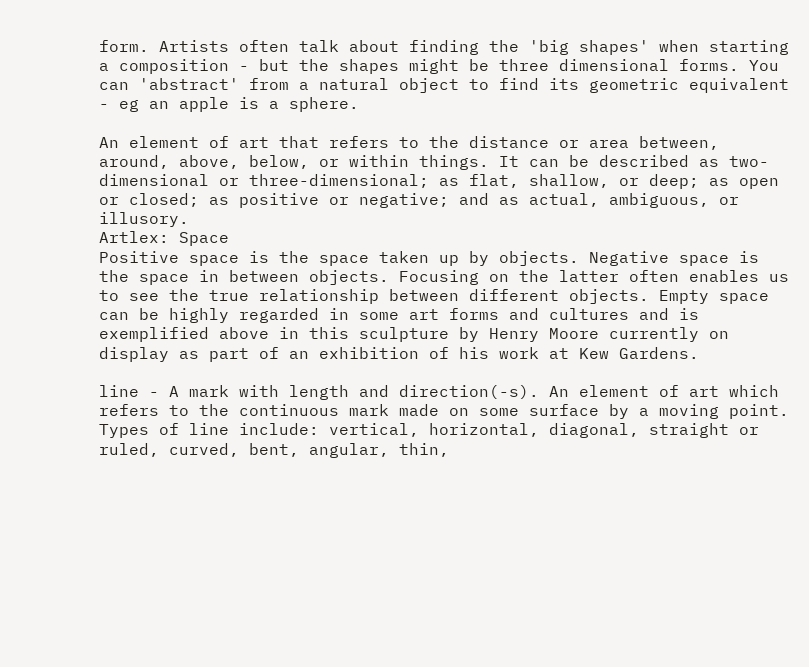form. Artists often talk about finding the 'big shapes' when starting a composition - but the shapes might be three dimensional forms. You can 'abstract' from a natural object to find its geometric equivalent - eg an apple is a sphere.

An element of art that refers to the distance or area between, around, above, below, or within things. It can be described as two-dimensional or three-dimensional; as flat, shallow, or deep; as open or closed; as positive or negative; and as actual, ambiguous, or illusory.
Artlex: Space
Positive space is the space taken up by objects. Negative space is the space in between objects. Focusing on the latter often enables us to see the true relationship between different objects. Empty space can be highly regarded in some art forms and cultures and is exemplified above in this sculpture by Henry Moore currently on display as part of an exhibition of his work at Kew Gardens.

line - A mark with length and direction(-s). An element of art which refers to the continuous mark made on some surface by a moving point. Types of line include: vertical, horizontal, diagonal, straight or ruled, curved, bent, angular, thin,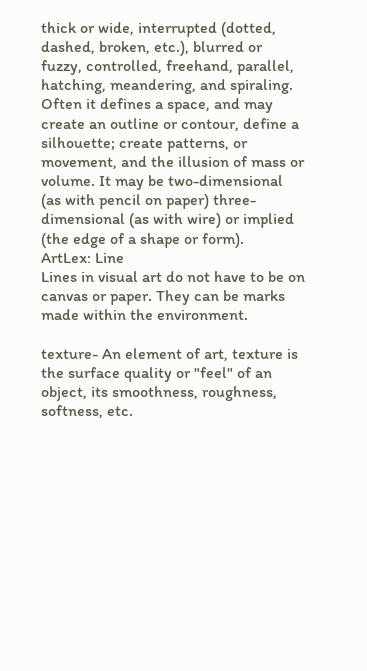thick or wide, interrupted (dotted, dashed, broken, etc.), blurred or fuzzy, controlled, freehand, parallel, hatching, meandering, and spiraling. Often it defines a space, and may create an outline or contour, define a silhouette; create patterns, or movement, and the illusion of mass or volume. It may be two-dimensional (as with pencil on paper) three-dimensional (as with wire) or implied (the edge of a shape or form).
ArtLex: Line
Lines in visual art do not have to be on canvas or paper. They can be marks made within the environment.

texture- An element of art, texture is the surface quality or "feel" of an object, its smoothness, roughness, softness, etc.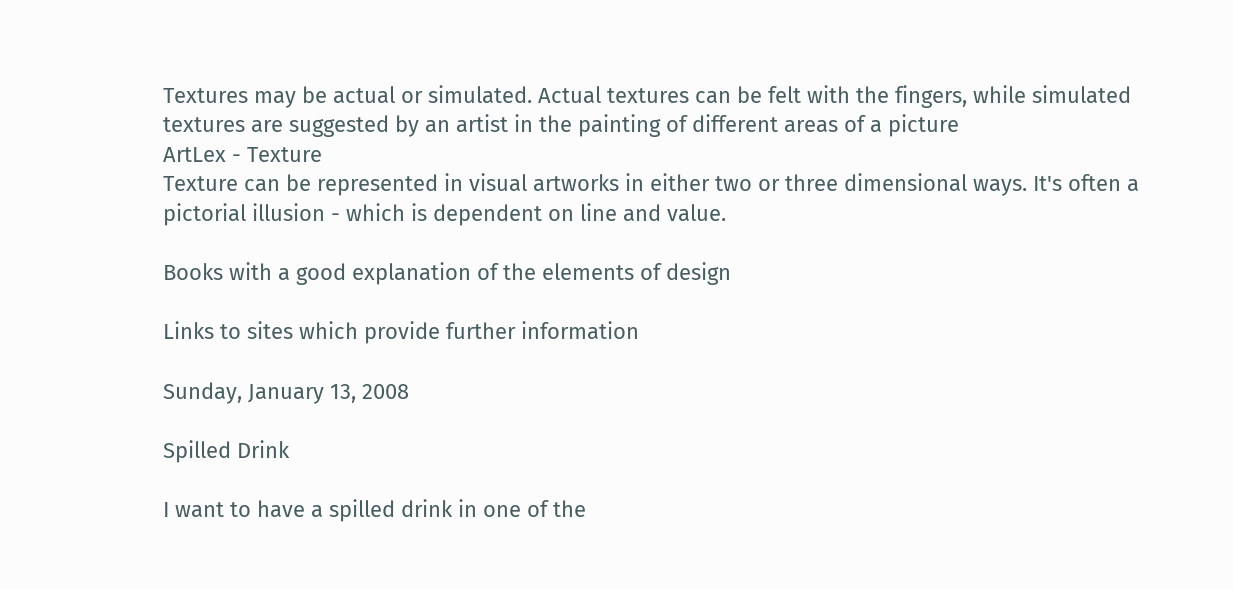Textures may be actual or simulated. Actual textures can be felt with the fingers, while simulated textures are suggested by an artist in the painting of different areas of a picture
ArtLex - Texture
Texture can be represented in visual artworks in either two or three dimensional ways. It's often a pictorial illusion - which is dependent on line and value.

Books with a good explanation of the elements of design

Links to sites which provide further information

Sunday, January 13, 2008

Spilled Drink

I want to have a spilled drink in one of the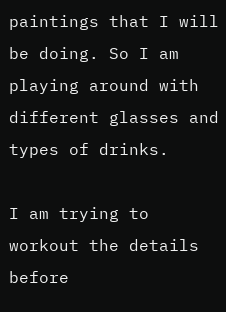paintings that I will be doing. So I am playing around with different glasses and types of drinks.

I am trying to workout the details before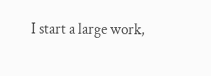I start a large work,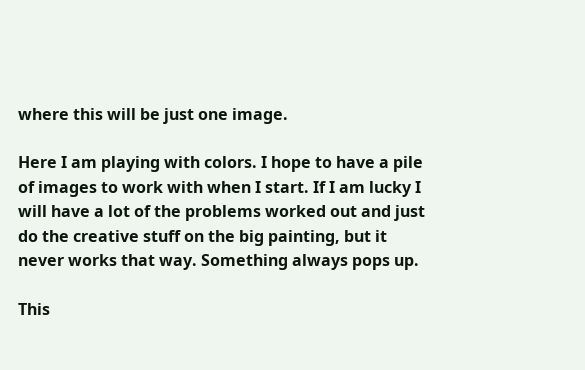where this will be just one image.

Here I am playing with colors. I hope to have a pile of images to work with when I start. If I am lucky I will have a lot of the problems worked out and just do the creative stuff on the big painting, but it never works that way. Something always pops up.

This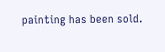painting has been sold.